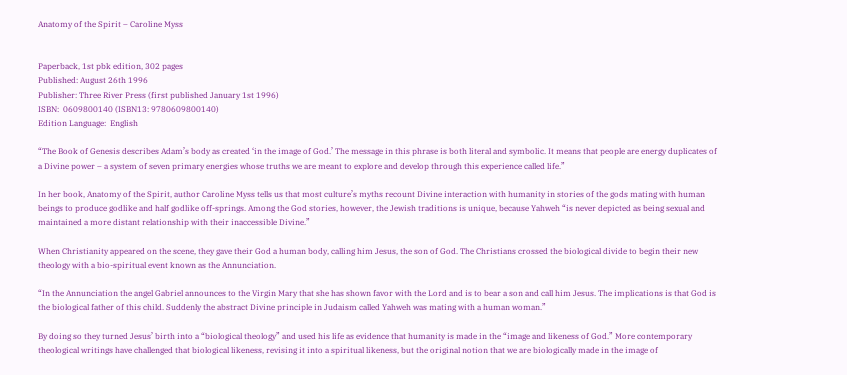Anatomy of the Spirit – Caroline Myss


Paperback, 1st pbk edition, 302 pages
Published: August 26th 1996
Publisher: Three River Press (first published January 1st 1996)
ISBN:  0609800140 (ISBN13: 9780609800140)
Edition Language:  English

“The Book of Genesis describes Adam’s body as created ‘in the image of God.’ The message in this phrase is both literal and symbolic. It means that people are energy duplicates of a Divine power – a system of seven primary energies whose truths we are meant to explore and develop through this experience called life.”

In her book, Anatomy of the Spirit, author Caroline Myss tells us that most culture’s myths recount Divine interaction with humanity in stories of the gods mating with human beings to produce godlike and half godlike off-springs. Among the God stories, however, the Jewish traditions is unique, because Yahweh “is never depicted as being sexual and maintained a more distant relationship with their inaccessible Divine.”

When Christianity appeared on the scene, they gave their God a human body, calling him Jesus, the son of God. The Christians crossed the biological divide to begin their new theology with a bio-spiritual event known as the Annunciation.

“In the Annunciation the angel Gabriel announces to the Virgin Mary that she has shown favor with the Lord and is to bear a son and call him Jesus. The implications is that God is the biological father of this child. Suddenly the abstract Divine principle in Judaism called Yahweh was mating with a human woman.”

By doing so they turned Jesus’ birth into a “biological theology” and used his life as evidence that humanity is made in the “image and likeness of God.” More contemporary theological writings have challenged that biological likeness, revising it into a spiritual likeness, but the original notion that we are biologically made in the image of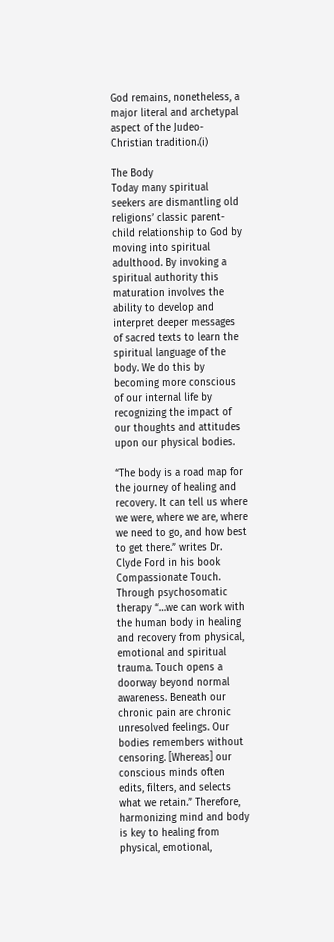God remains, nonetheless, a major literal and archetypal aspect of the Judeo-Christian tradition.(i)

The Body
Today many spiritual seekers are dismantling old religions’ classic parent-child relationship to God by moving into spiritual adulthood. By invoking a spiritual authority this maturation involves the ability to develop and interpret deeper messages of sacred texts to learn the spiritual language of the body. We do this by becoming more conscious of our internal life by recognizing the impact of our thoughts and attitudes upon our physical bodies.

“The body is a road map for the journey of healing and recovery. It can tell us where we were, where we are, where we need to go, and how best to get there.” writes Dr. Clyde Ford in his book Compassionate Touch. Through psychosomatic therapy “…we can work with the human body in healing and recovery from physical, emotional and spiritual trauma. Touch opens a doorway beyond normal awareness. Beneath our chronic pain are chronic unresolved feelings. Our bodies remembers without censoring. [Whereas] our conscious minds often edits, filters, and selects what we retain.” Therefore, harmonizing mind and body is key to healing from physical, emotional,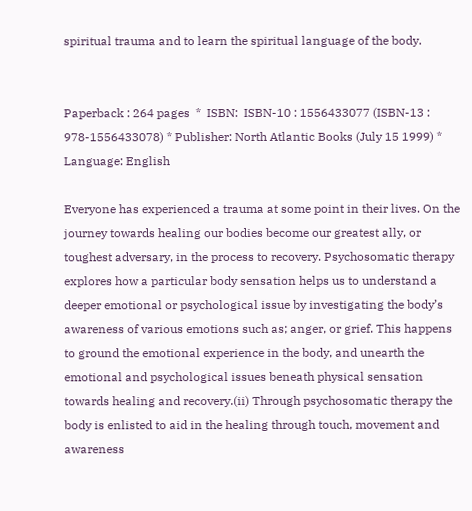spiritual trauma and to learn the spiritual language of the body.


Paperback : 264 pages  *  ISBN:  ISBN-10 : 1556433077 (ISBN-13 : 978-1556433078) * Publisher: North Atlantic Books (July 15 1999) * Language: English

Everyone has experienced a trauma at some point in their lives. On the journey towards healing our bodies become our greatest ally, or toughest adversary, in the process to recovery. Psychosomatic therapy explores how a particular body sensation helps us to understand a deeper emotional or psychological issue by investigating the body’s awareness of various emotions such as; anger, or grief. This happens to ground the emotional experience in the body, and unearth the emotional and psychological issues beneath physical sensation towards healing and recovery.(ii) Through psychosomatic therapy the body is enlisted to aid in the healing through touch, movement and awareness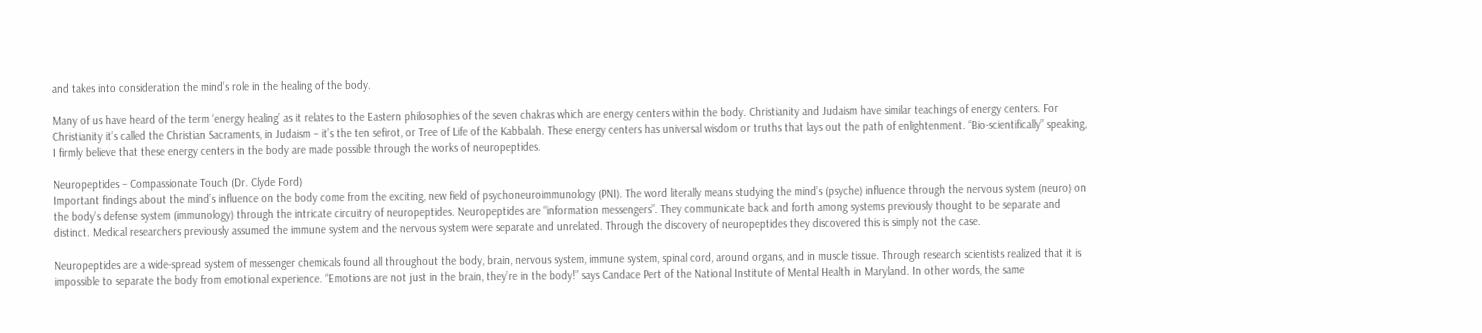and takes into consideration the mind’s role in the healing of the body.

Many of us have heard of the term ‘energy healing’ as it relates to the Eastern philosophies of the seven chakras which are energy centers within the body. Christianity and Judaism have similar teachings of energy centers. For Christianity it’s called the Christian Sacraments, in Judaism – it’s the ten sefirot, or Tree of Life of the Kabbalah. These energy centers has universal wisdom or truths that lays out the path of enlightenment. “Bio-scientifically” speaking, I firmly believe that these energy centers in the body are made possible through the works of neuropeptides.

Neuropeptides – Compassionate Touch (Dr. Clyde Ford)
Important findings about the mind’s influence on the body come from the exciting, new field of psychoneuroimmunology (PNI). The word literally means studying the mind’s (psyche) influence through the nervous system (neuro) on the body’s defense system (immunology) through the intricate circuitry of neuropeptides. Neuropeptides are “information messengers”. They communicate back and forth among systems previously thought to be separate and distinct. Medical researchers previously assumed the immune system and the nervous system were separate and unrelated. Through the discovery of neuropeptides they discovered this is simply not the case.

Neuropeptides are a wide-spread system of messenger chemicals found all throughout the body, brain, nervous system, immune system, spinal cord, around organs, and in muscle tissue. Through research scientists realized that it is impossible to separate the body from emotional experience. “Emotions are not just in the brain, they’re in the body!” says Candace Pert of the National Institute of Mental Health in Maryland. In other words, the same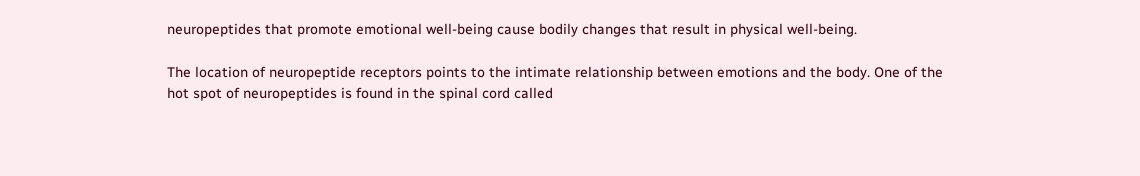neuropeptides that promote emotional well-being cause bodily changes that result in physical well-being.

The location of neuropeptide receptors points to the intimate relationship between emotions and the body. One of the hot spot of neuropeptides is found in the spinal cord called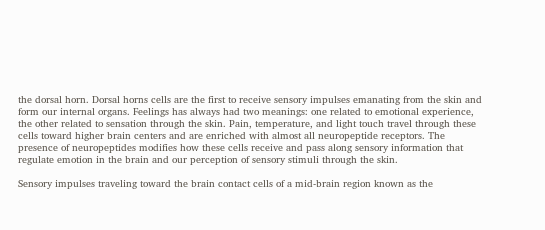the dorsal horn. Dorsal horns cells are the first to receive sensory impulses emanating from the skin and form our internal organs. Feelings has always had two meanings: one related to emotional experience, the other related to sensation through the skin. Pain, temperature, and light touch travel through these cells toward higher brain centers and are enriched with almost all neuropeptide receptors. The presence of neuropeptides modifies how these cells receive and pass along sensory information that regulate emotion in the brain and our perception of sensory stimuli through the skin.

Sensory impulses traveling toward the brain contact cells of a mid-brain region known as the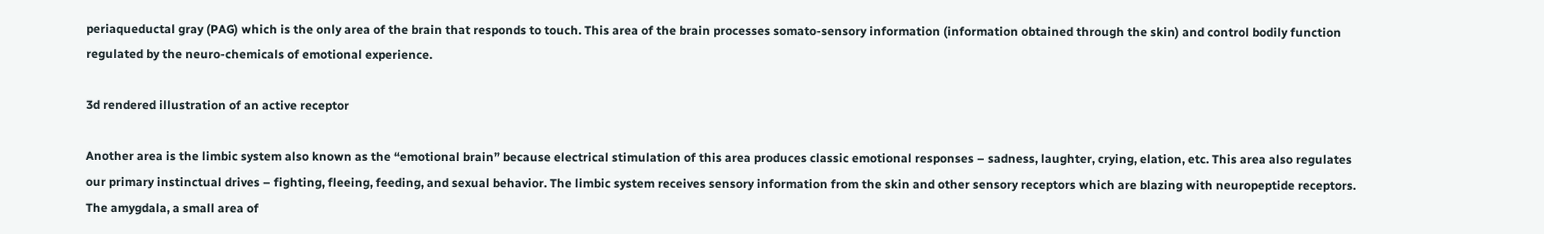periaqueductal gray (PAG) which is the only area of the brain that responds to touch. This area of the brain processes somato-sensory information (information obtained through the skin) and control bodily function regulated by the neuro-chemicals of emotional experience.

3d rendered illustration of an active receptor

Another area is the limbic system also known as the “emotional brain” because electrical stimulation of this area produces classic emotional responses – sadness, laughter, crying, elation, etc. This area also regulates our primary instinctual drives – fighting, fleeing, feeding, and sexual behavior. The limbic system receives sensory information from the skin and other sensory receptors which are blazing with neuropeptide receptors. The amygdala, a small area of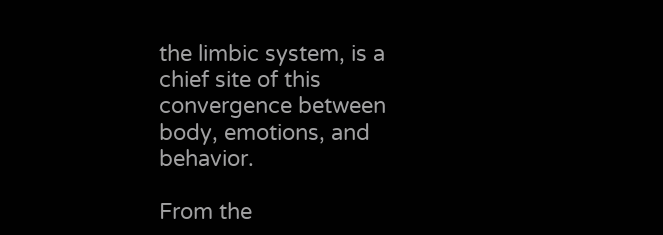the limbic system, is a chief site of this convergence between body, emotions, and behavior.

From the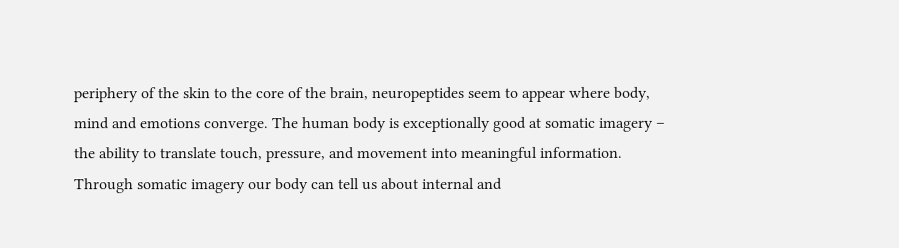periphery of the skin to the core of the brain, neuropeptides seem to appear where body, mind and emotions converge. The human body is exceptionally good at somatic imagery – the ability to translate touch, pressure, and movement into meaningful information. Through somatic imagery our body can tell us about internal and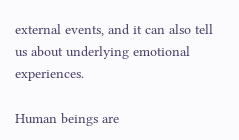external events, and it can also tell us about underlying emotional experiences.

Human beings are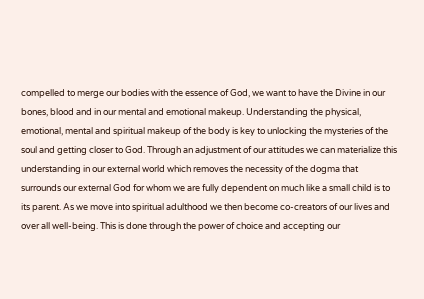compelled to merge our bodies with the essence of God, we want to have the Divine in our bones, blood and in our mental and emotional makeup. Understanding the physical, emotional, mental and spiritual makeup of the body is key to unlocking the mysteries of the soul and getting closer to God. Through an adjustment of our attitudes we can materialize this understanding in our external world which removes the necessity of the dogma that surrounds our external God for whom we are fully dependent on much like a small child is to its parent. As we move into spiritual adulthood we then become co-creators of our lives and over all well-being. This is done through the power of choice and accepting our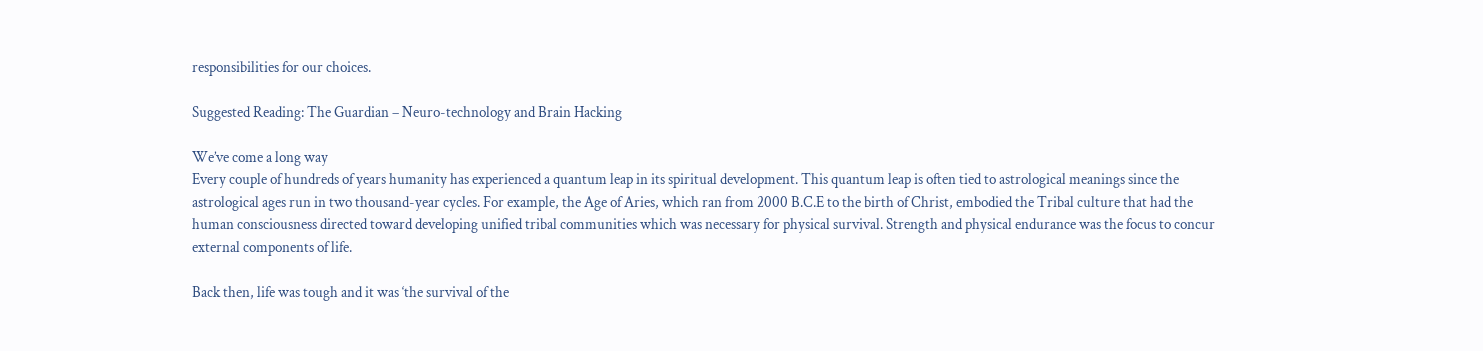responsibilities for our choices.

Suggested Reading: The Guardian – Neuro-technology and Brain Hacking

We’ve come a long way
Every couple of hundreds of years humanity has experienced a quantum leap in its spiritual development. This quantum leap is often tied to astrological meanings since the astrological ages run in two thousand-year cycles. For example, the Age of Aries, which ran from 2000 B.C.E to the birth of Christ, embodied the Tribal culture that had the human consciousness directed toward developing unified tribal communities which was necessary for physical survival. Strength and physical endurance was the focus to concur external components of life.

Back then, life was tough and it was ‘the survival of the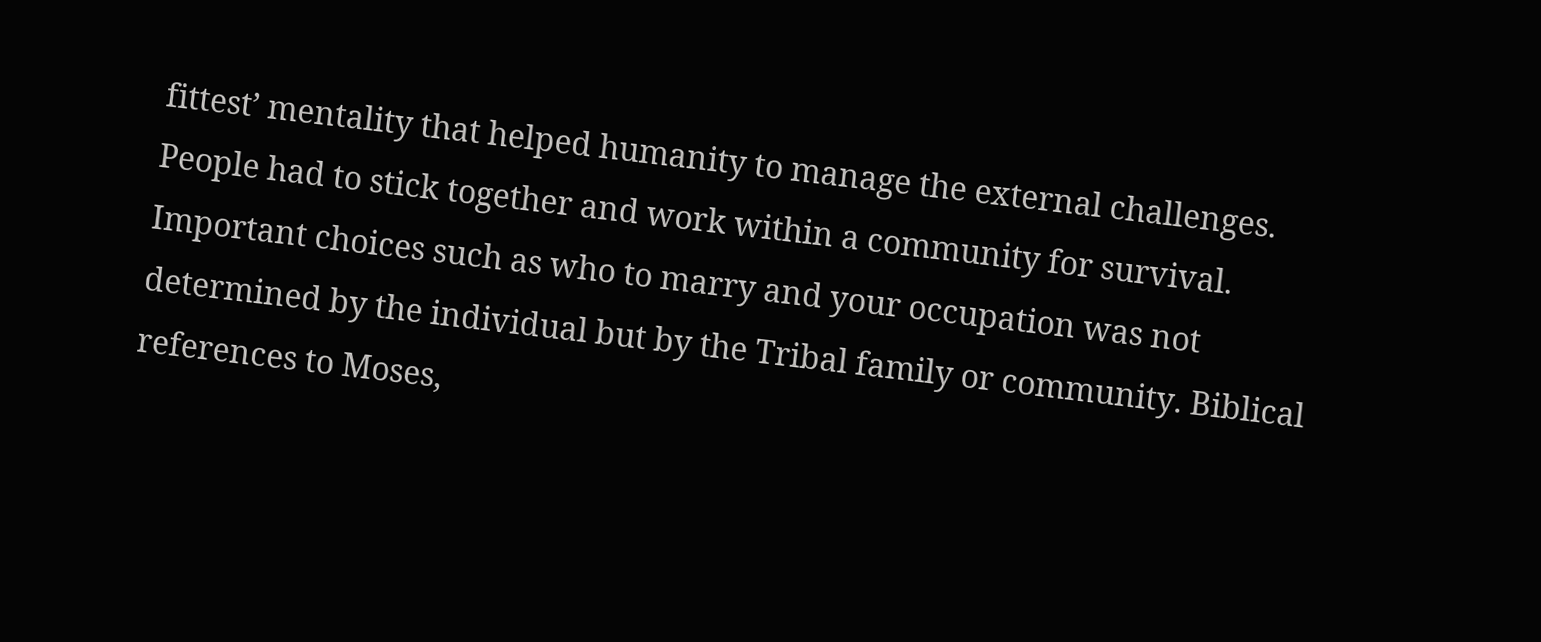fittest’ mentality that helped humanity to manage the external challenges. People had to stick together and work within a community for survival. Important choices such as who to marry and your occupation was not determined by the individual but by the Tribal family or community. Biblical references to Moses,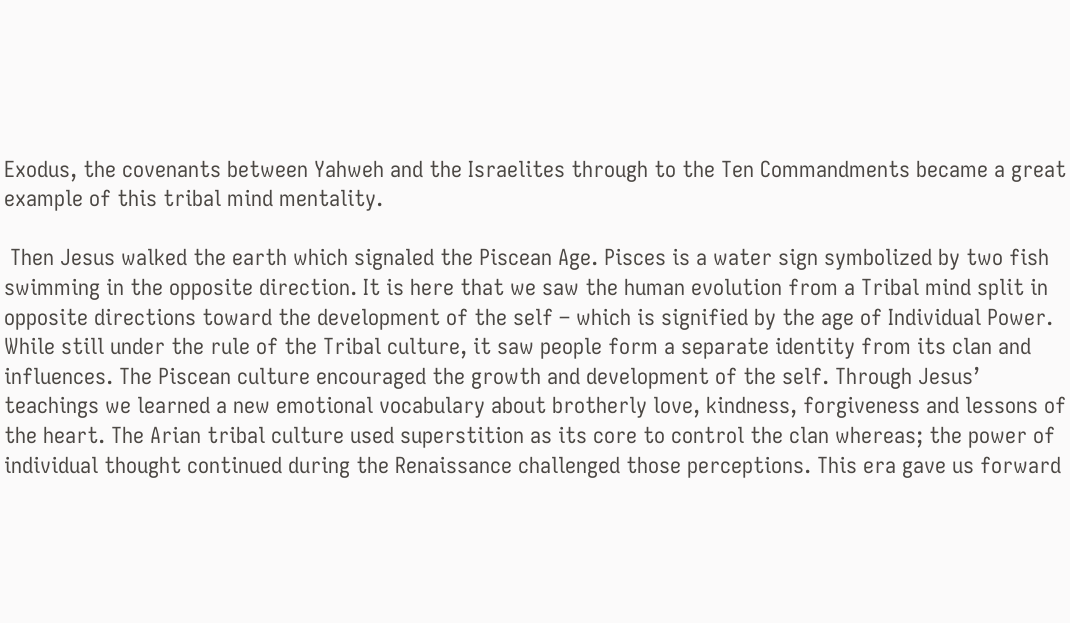Exodus, the covenants between Yahweh and the Israelites through to the Ten Commandments became a great example of this tribal mind mentality.

 Then Jesus walked the earth which signaled the Piscean Age. Pisces is a water sign symbolized by two fish swimming in the opposite direction. It is here that we saw the human evolution from a Tribal mind split in opposite directions toward the development of the self – which is signified by the age of Individual Power. While still under the rule of the Tribal culture, it saw people form a separate identity from its clan and influences. The Piscean culture encouraged the growth and development of the self. Through Jesus’ teachings we learned a new emotional vocabulary about brotherly love, kindness, forgiveness and lessons of the heart. The Arian tribal culture used superstition as its core to control the clan whereas; the power of individual thought continued during the Renaissance challenged those perceptions. This era gave us forward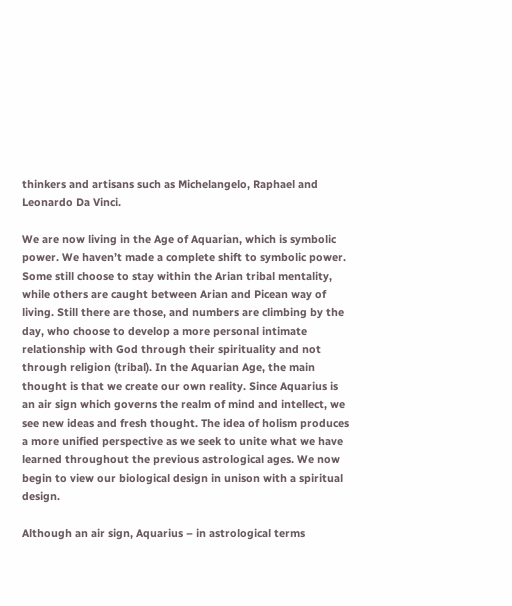thinkers and artisans such as Michelangelo, Raphael and Leonardo Da Vinci.

We are now living in the Age of Aquarian, which is symbolic power. We haven’t made a complete shift to symbolic power. Some still choose to stay within the Arian tribal mentality, while others are caught between Arian and Picean way of living. Still there are those, and numbers are climbing by the day, who choose to develop a more personal intimate relationship with God through their spirituality and not through religion (tribal). In the Aquarian Age, the main thought is that we create our own reality. Since Aquarius is an air sign which governs the realm of mind and intellect, we see new ideas and fresh thought. The idea of holism produces a more unified perspective as we seek to unite what we have learned throughout the previous astrological ages. We now begin to view our biological design in unison with a spiritual design.

Although an air sign, Aquarius – in astrological terms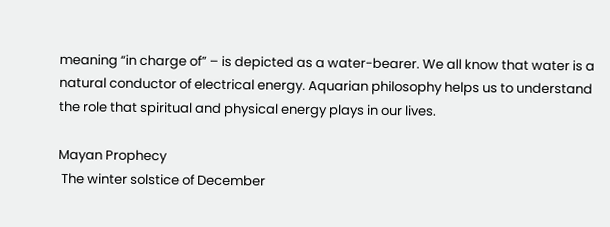meaning “in charge of” – is depicted as a water-bearer. We all know that water is a natural conductor of electrical energy. Aquarian philosophy helps us to understand the role that spiritual and physical energy plays in our lives.

Mayan Prophecy
 The winter solstice of December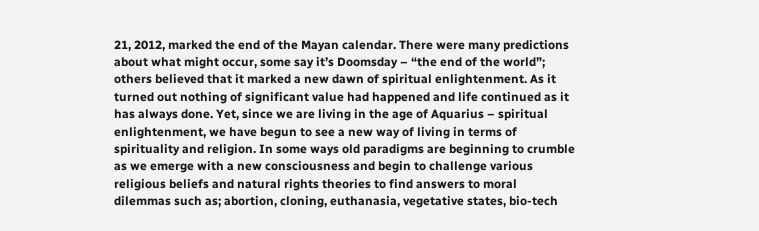21, 2012, marked the end of the Mayan calendar. There were many predictions about what might occur, some say it’s Doomsday – “the end of the world”; others believed that it marked a new dawn of spiritual enlightenment. As it turned out nothing of significant value had happened and life continued as it has always done. Yet, since we are living in the age of Aquarius – spiritual enlightenment, we have begun to see a new way of living in terms of spirituality and religion. In some ways old paradigms are beginning to crumble as we emerge with a new consciousness and begin to challenge various religious beliefs and natural rights theories to find answers to moral dilemmas such as; abortion, cloning, euthanasia, vegetative states, bio-tech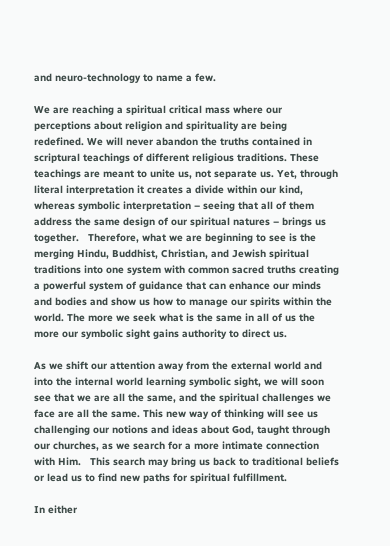and neuro-technology to name a few.

We are reaching a spiritual critical mass where our perceptions about religion and spirituality are being redefined. We will never abandon the truths contained in scriptural teachings of different religious traditions. These teachings are meant to unite us, not separate us. Yet, through literal interpretation it creates a divide within our kind, whereas symbolic interpretation – seeing that all of them address the same design of our spiritual natures – brings us together.   Therefore, what we are beginning to see is the merging Hindu, Buddhist, Christian, and Jewish spiritual traditions into one system with common sacred truths creating a powerful system of guidance that can enhance our minds and bodies and show us how to manage our spirits within the world. The more we seek what is the same in all of us the more our symbolic sight gains authority to direct us.

As we shift our attention away from the external world and into the internal world learning symbolic sight, we will soon see that we are all the same, and the spiritual challenges we face are all the same. This new way of thinking will see us challenging our notions and ideas about God, taught through our churches, as we search for a more intimate connection with Him.   This search may bring us back to traditional beliefs or lead us to find new paths for spiritual fulfillment.

In either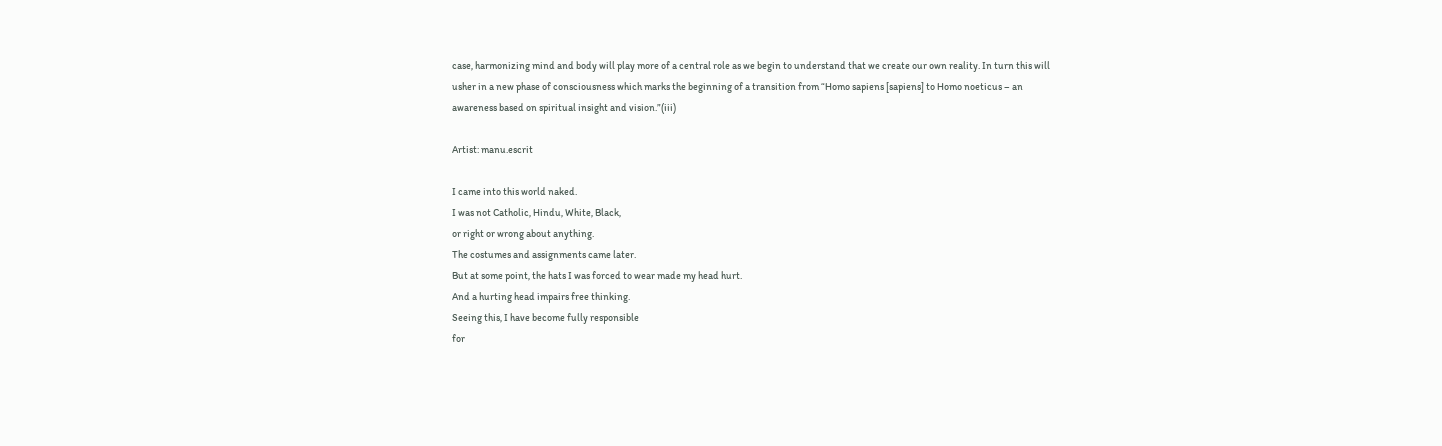case, harmonizing mind and body will play more of a central role as we begin to understand that we create our own reality. In turn this will usher in a new phase of consciousness which marks the beginning of a transition from “Homo sapiens [sapiens] to Homo noeticus – an awareness based on spiritual insight and vision.”(iii)

Artist: manu.escrit

I came into this world naked.
I was not Catholic, Hindu, White, Black,
or right or wrong about anything.
The costumes and assignments came later.
But at some point, the hats I was forced to wear made my head hurt.
And a hurting head impairs free thinking.
Seeing this, I have become fully responsible
for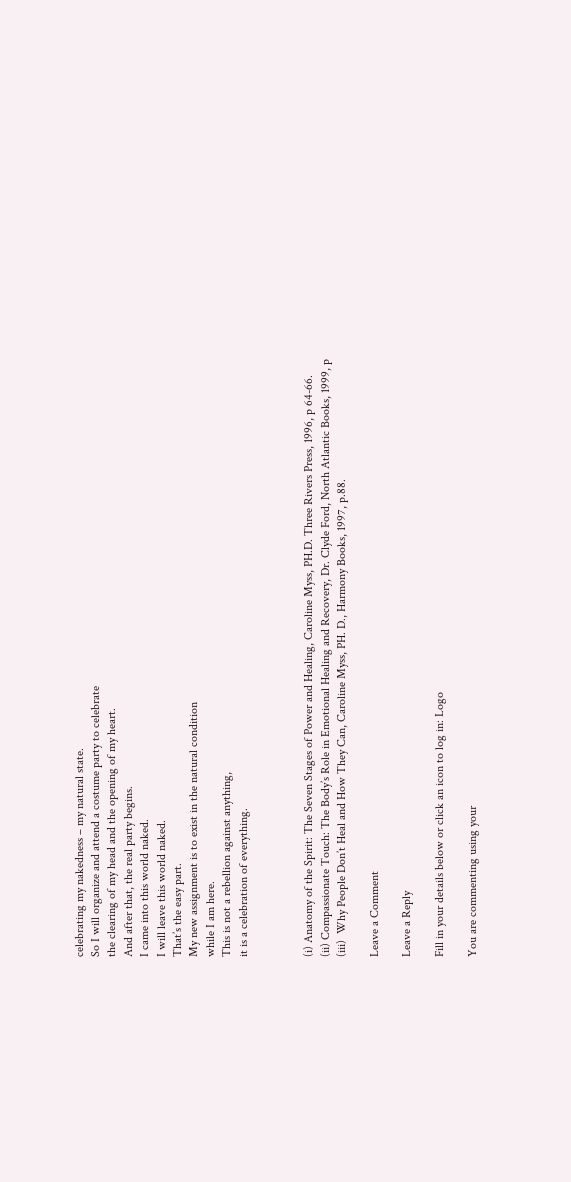celebrating my nakedness – my natural state.
So I will organize and attend a costume party to celebrate
the clearing of my head and the opening of my heart.
And after that, the real party begins.
I came into this world naked.
I will leave this world naked.
That’s the easy part.
My new assignment is to exist in the natural condition
while I am here.
This is not a rebellion against anything,
it is a celebration of everything.



(i) Anatomy of the Spirit: The Seven Stages of Power and Healing, Caroline Myss, PH.D. Three Rivers Press, 1996, p 64-66.
(ii) Compassionate Touch: The Body’s Role in Emotional Healing and Recovery, Dr. Clyde Ford, North Atlantic Books, 1999, p
(iii)  Why People Don’t Heal and How They Can, Caroline Myss, PH. D., Harmony Books, 1997, p.88.

Leave a Comment

Leave a Reply

Fill in your details below or click an icon to log in: Logo

You are commenting using your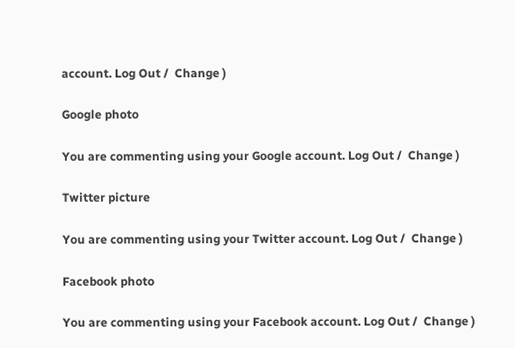account. Log Out /  Change )

Google photo

You are commenting using your Google account. Log Out /  Change )

Twitter picture

You are commenting using your Twitter account. Log Out /  Change )

Facebook photo

You are commenting using your Facebook account. Log Out /  Change )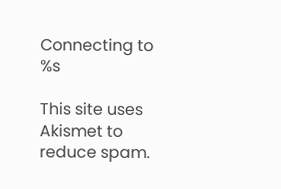Connecting to %s

This site uses Akismet to reduce spam.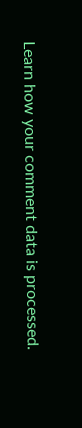Learn how your comment data is processed.